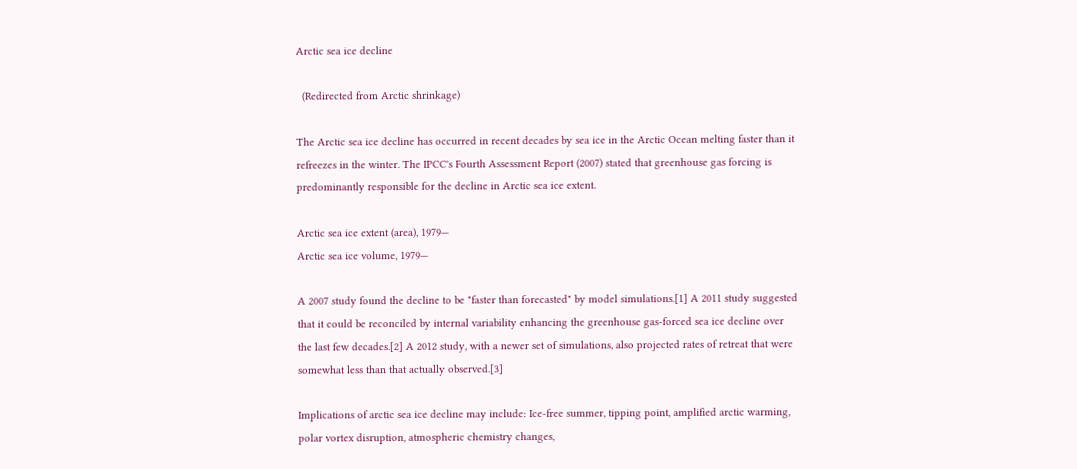Arctic sea ice decline

  (Redirected from Arctic shrinkage)

The Arctic sea ice decline has occurred in recent decades by sea ice in the Arctic Ocean melting faster than it refreezes in the winter. The IPCC's Fourth Assessment Report (2007) stated that greenhouse gas forcing is predominantly responsible for the decline in Arctic sea ice extent.

Arctic sea ice extent (area), 1979—
Arctic sea ice volume, 1979—

A 2007 study found the decline to be "faster than forecasted" by model simulations.[1] A 2011 study suggested that it could be reconciled by internal variability enhancing the greenhouse gas-forced sea ice decline over the last few decades.[2] A 2012 study, with a newer set of simulations, also projected rates of retreat that were somewhat less than that actually observed.[3]

Implications of arctic sea ice decline may include: Ice-free summer, tipping point, amplified arctic warming, polar vortex disruption, atmospheric chemistry changes,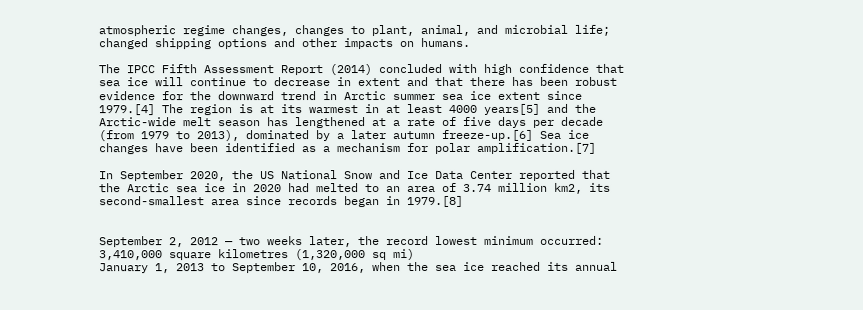atmospheric regime changes, changes to plant, animal, and microbial life; changed shipping options and other impacts on humans.

The IPCC Fifth Assessment Report (2014) concluded with high confidence that sea ice will continue to decrease in extent and that there has been robust evidence for the downward trend in Arctic summer sea ice extent since 1979.[4] The region is at its warmest in at least 4000 years[5] and the Arctic-wide melt season has lengthened at a rate of five days per decade (from 1979 to 2013), dominated by a later autumn freeze-up.[6] Sea ice changes have been identified as a mechanism for polar amplification.[7]

In September 2020, the US National Snow and Ice Data Center reported that the Arctic sea ice in 2020 had melted to an area of 3.74 million km2, its second-smallest area since records began in 1979.[8]


September 2, 2012 — two weeks later, the record lowest minimum occurred: 3,410,000 square kilometres (1,320,000 sq mi)
January 1, 2013 to September 10, 2016, when the sea ice reached its annual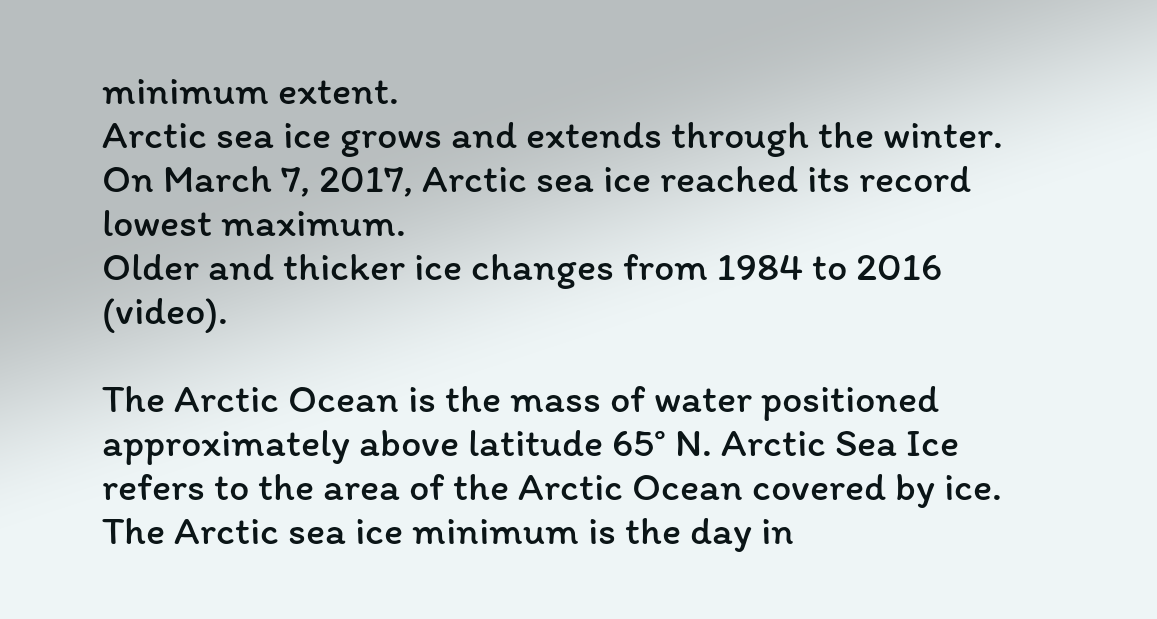minimum extent.
Arctic sea ice grows and extends through the winter. On March 7, 2017, Arctic sea ice reached its record lowest maximum.
Older and thicker ice changes from 1984 to 2016 (video).

The Arctic Ocean is the mass of water positioned approximately above latitude 65° N. Arctic Sea Ice refers to the area of the Arctic Ocean covered by ice. The Arctic sea ice minimum is the day in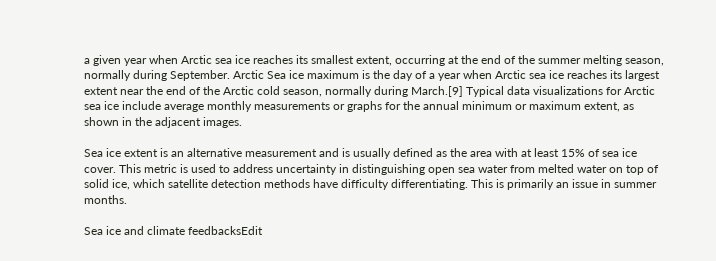a given year when Arctic sea ice reaches its smallest extent, occurring at the end of the summer melting season, normally during September. Arctic Sea ice maximum is the day of a year when Arctic sea ice reaches its largest extent near the end of the Arctic cold season, normally during March.[9] Typical data visualizations for Arctic sea ice include average monthly measurements or graphs for the annual minimum or maximum extent, as shown in the adjacent images.

Sea ice extent is an alternative measurement and is usually defined as the area with at least 15% of sea ice cover. This metric is used to address uncertainty in distinguishing open sea water from melted water on top of solid ice, which satellite detection methods have difficulty differentiating. This is primarily an issue in summer months.

Sea ice and climate feedbacksEdit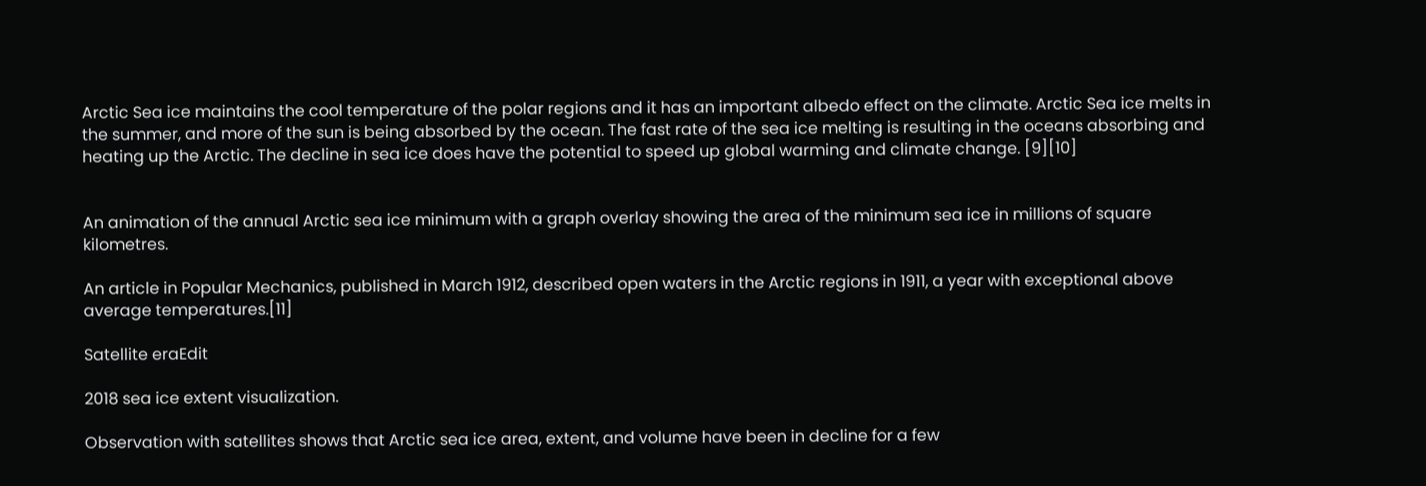Arctic Sea ice maintains the cool temperature of the polar regions and it has an important albedo effect on the climate. Arctic Sea ice melts in the summer, and more of the sun is being absorbed by the ocean. The fast rate of the sea ice melting is resulting in the oceans absorbing and heating up the Arctic. The decline in sea ice does have the potential to speed up global warming and climate change. [9][10]


An animation of the annual Arctic sea ice minimum with a graph overlay showing the area of the minimum sea ice in millions of square kilometres.

An article in Popular Mechanics, published in March 1912, described open waters in the Arctic regions in 1911, a year with exceptional above average temperatures.[11]

Satellite eraEdit

2018 sea ice extent visualization.

Observation with satellites shows that Arctic sea ice area, extent, and volume have been in decline for a few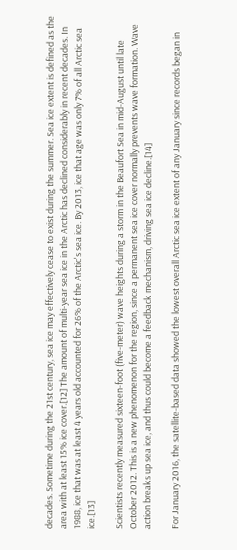decades. Sometime during the 21st century, sea ice may effectively cease to exist during the summer. Sea ice extent is defined as the area with at least 15% ice cover.[12] The amount of multi-year sea ice in the Arctic has declined considerably in recent decades. In 1988, ice that was at least 4 years old accounted for 26% of the Arctic's sea ice. By 2013, ice that age was only 7% of all Arctic sea ice.[13]

Scientists recently measured sixteen-foot (five-meter) wave heights during a storm in the Beaufort Sea in mid-August until late October 2012. This is a new phenomenon for the region, since a permanent sea ice cover normally prevents wave formation. Wave action breaks up sea ice, and thus could become a feedback mechanism, driving sea ice decline.[14]

For January 2016, the satellite-based data showed the lowest overall Arctic sea ice extent of any January since records began in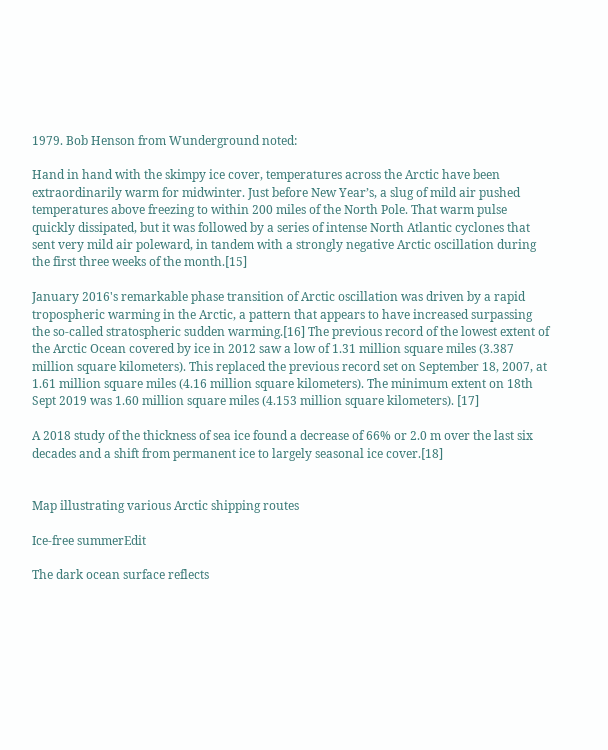1979. Bob Henson from Wunderground noted:

Hand in hand with the skimpy ice cover, temperatures across the Arctic have been extraordinarily warm for midwinter. Just before New Year’s, a slug of mild air pushed temperatures above freezing to within 200 miles of the North Pole. That warm pulse quickly dissipated, but it was followed by a series of intense North Atlantic cyclones that sent very mild air poleward, in tandem with a strongly negative Arctic oscillation during the first three weeks of the month.[15]

January 2016's remarkable phase transition of Arctic oscillation was driven by a rapid tropospheric warming in the Arctic, a pattern that appears to have increased surpassing the so-called stratospheric sudden warming.[16] The previous record of the lowest extent of the Arctic Ocean covered by ice in 2012 saw a low of 1.31 million square miles (3.387 million square kilometers). This replaced the previous record set on September 18, 2007, at 1.61 million square miles (4.16 million square kilometers). The minimum extent on 18th Sept 2019 was 1.60 million square miles (4.153 million square kilometers). [17]

A 2018 study of the thickness of sea ice found a decrease of 66% or 2.0 m over the last six decades and a shift from permanent ice to largely seasonal ice cover.[18]


Map illustrating various Arctic shipping routes

Ice-free summerEdit

The dark ocean surface reflects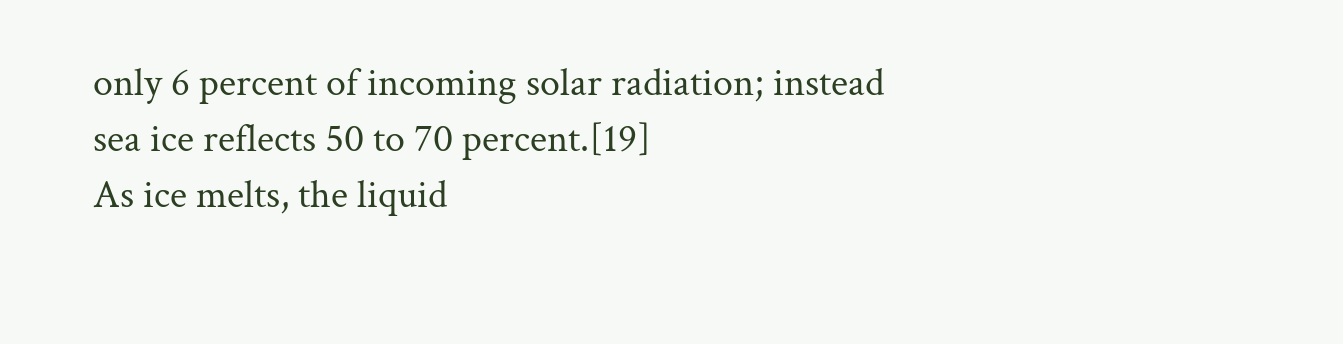only 6 percent of incoming solar radiation; instead sea ice reflects 50 to 70 percent.[19]
As ice melts, the liquid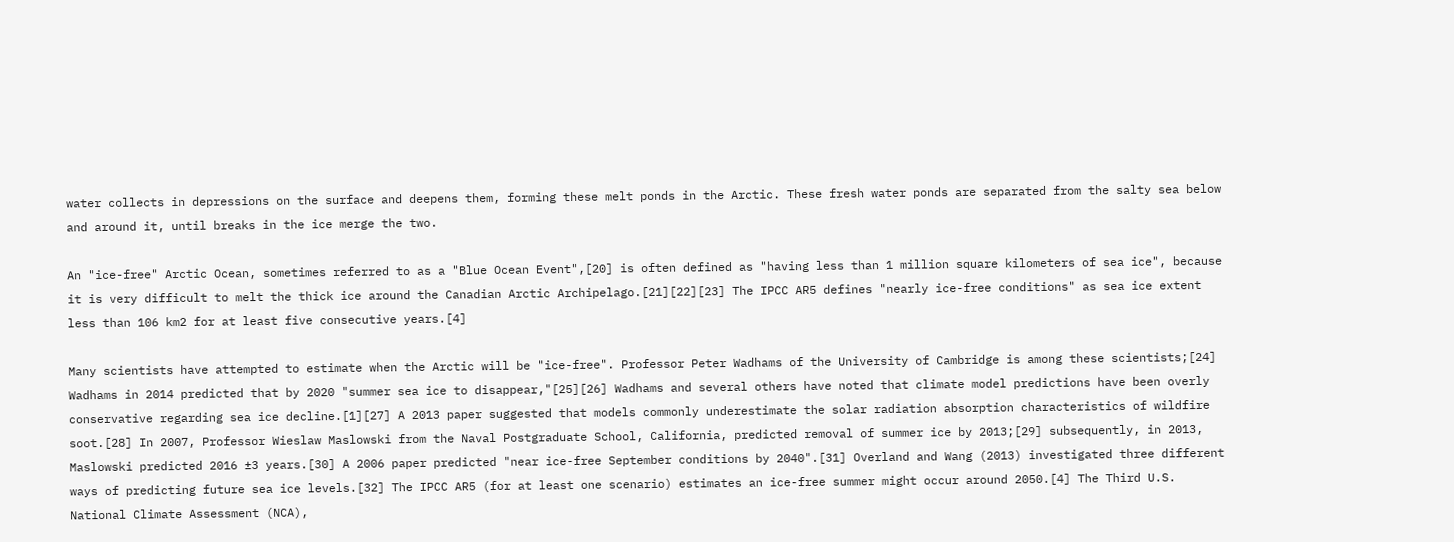water collects in depressions on the surface and deepens them, forming these melt ponds in the Arctic. These fresh water ponds are separated from the salty sea below and around it, until breaks in the ice merge the two.

An "ice-free" Arctic Ocean, sometimes referred to as a "Blue Ocean Event",[20] is often defined as "having less than 1 million square kilometers of sea ice", because it is very difficult to melt the thick ice around the Canadian Arctic Archipelago.[21][22][23] The IPCC AR5 defines "nearly ice-free conditions" as sea ice extent less than 106 km2 for at least five consecutive years.[4]

Many scientists have attempted to estimate when the Arctic will be "ice-free". Professor Peter Wadhams of the University of Cambridge is among these scientists;[24] Wadhams in 2014 predicted that by 2020 "summer sea ice to disappear,"[25][26] Wadhams and several others have noted that climate model predictions have been overly conservative regarding sea ice decline.[1][27] A 2013 paper suggested that models commonly underestimate the solar radiation absorption characteristics of wildfire soot.[28] In 2007, Professor Wieslaw Maslowski from the Naval Postgraduate School, California, predicted removal of summer ice by 2013;[29] subsequently, in 2013, Maslowski predicted 2016 ±3 years.[30] A 2006 paper predicted "near ice-free September conditions by 2040".[31] Overland and Wang (2013) investigated three different ways of predicting future sea ice levels.[32] The IPCC AR5 (for at least one scenario) estimates an ice-free summer might occur around 2050.[4] The Third U.S. National Climate Assessment (NCA),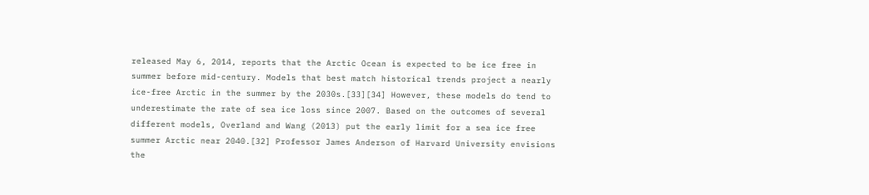released May 6, 2014, reports that the Arctic Ocean is expected to be ice free in summer before mid-century. Models that best match historical trends project a nearly ice-free Arctic in the summer by the 2030s.[33][34] However, these models do tend to underestimate the rate of sea ice loss since 2007. Based on the outcomes of several different models, Overland and Wang (2013) put the early limit for a sea ice free summer Arctic near 2040.[32] Professor James Anderson of Harvard University envisions the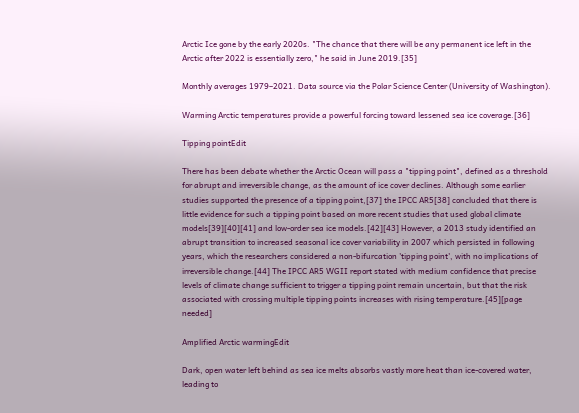Arctic Ice gone by the early 2020s. "The chance that there will be any permanent ice left in the Arctic after 2022 is essentially zero," he said in June 2019.[35]

Monthly averages 1979–2021. Data source via the Polar Science Center (University of Washington).

Warming Arctic temperatures provide a powerful forcing toward lessened sea ice coverage.[36]

Tipping pointEdit

There has been debate whether the Arctic Ocean will pass a "tipping point", defined as a threshold for abrupt and irreversible change, as the amount of ice cover declines. Although some earlier studies supported the presence of a tipping point,[37] the IPCC AR5[38] concluded that there is little evidence for such a tipping point based on more recent studies that used global climate models[39][40][41] and low-order sea ice models.[42][43] However, a 2013 study identified an abrupt transition to increased seasonal ice cover variability in 2007 which persisted in following years, which the researchers considered a non-bifurcation 'tipping point', with no implications of irreversible change.[44] The IPCC AR5 WGII report stated with medium confidence that precise levels of climate change sufficient to trigger a tipping point remain uncertain, but that the risk associated with crossing multiple tipping points increases with rising temperature.[45][page needed]

Amplified Arctic warmingEdit

Dark, open water left behind as sea ice melts absorbs vastly more heat than ice-covered water, leading to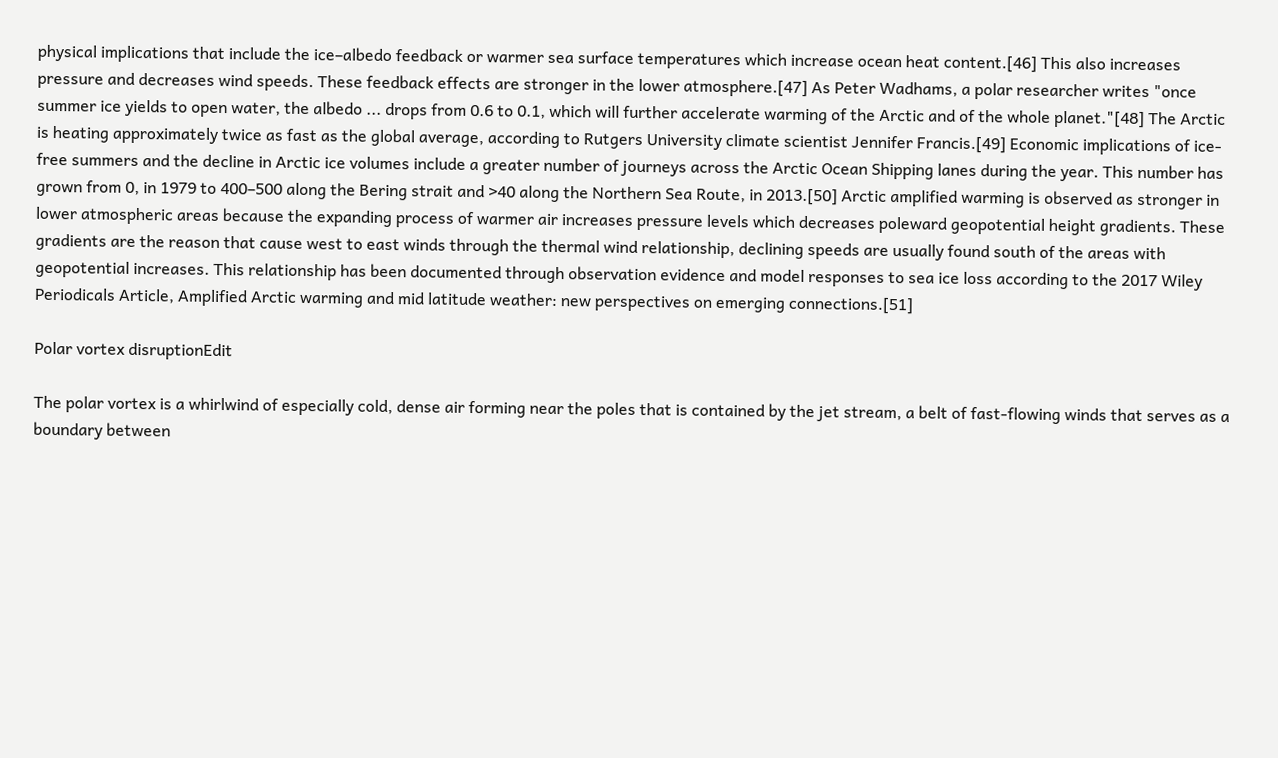physical implications that include the ice–albedo feedback or warmer sea surface temperatures which increase ocean heat content.[46] This also increases pressure and decreases wind speeds. These feedback effects are stronger in the lower atmosphere.[47] As Peter Wadhams, a polar researcher writes "once summer ice yields to open water, the albedo ... drops from 0.6 to 0.1, which will further accelerate warming of the Arctic and of the whole planet."[48] The Arctic is heating approximately twice as fast as the global average, according to Rutgers University climate scientist Jennifer Francis.[49] Economic implications of ice-free summers and the decline in Arctic ice volumes include a greater number of journeys across the Arctic Ocean Shipping lanes during the year. This number has grown from 0, in 1979 to 400–500 along the Bering strait and >40 along the Northern Sea Route, in 2013.[50] Arctic amplified warming is observed as stronger in lower atmospheric areas because the expanding process of warmer air increases pressure levels which decreases poleward geopotential height gradients. These gradients are the reason that cause west to east winds through the thermal wind relationship, declining speeds are usually found south of the areas with geopotential increases. This relationship has been documented through observation evidence and model responses to sea ice loss according to the 2017 Wiley Periodicals Article, Amplified Arctic warming and mid latitude weather: new perspectives on emerging connections.[51]

Polar vortex disruptionEdit

The polar vortex is a whirlwind of especially cold, dense air forming near the poles that is contained by the jet stream, a belt of fast-flowing winds that serves as a boundary between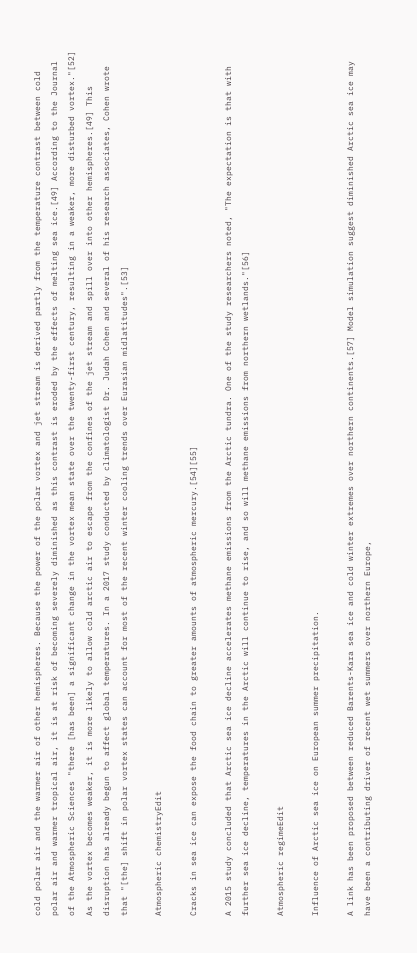cold polar air and the warmer air of other hemispheres. Because the power of the polar vortex and jet stream is derived partly from the temperature contrast between cold polar air and warmer tropical air, it is at risk of becoming severely diminished as this contrast is eroded by the effects of melting sea ice.[49] According to the Journal of the Atmospheric Sciences "there [has been] a significant change in the vortex mean state over the twenty-first century, resulting in a weaker, more disturbed vortex."[52] As the vortex becomes weaker, it is more likely to allow cold arctic air to escape from the confines of the jet stream and spill over into other hemispheres.[49] This disruption has already begun to affect global temperatures. In a 2017 study conducted by climatologist Dr. Judah Cohen and several of his research associates, Cohen wrote that "[the] shift in polar vortex states can account for most of the recent winter cooling trends over Eurasian midlatitudes".[53]

Atmospheric chemistryEdit

Cracks in sea ice can expose the food chain to greater amounts of atmospheric mercury.[54][55]

A 2015 study concluded that Arctic sea ice decline accelerates methane emissions from the Arctic tundra. One of the study researchers noted, "The expectation is that with further sea ice decline, temperatures in the Arctic will continue to rise, and so will methane emissions from northern wetlands."[56]

Atmospheric regimeEdit

Influence of Arctic sea ice on European summer precipitation.

A link has been proposed between reduced Barents-Kara sea ice and cold winter extremes over northern continents.[57] Model simulation suggest diminished Arctic sea ice may have been a contributing driver of recent wet summers over northern Europe,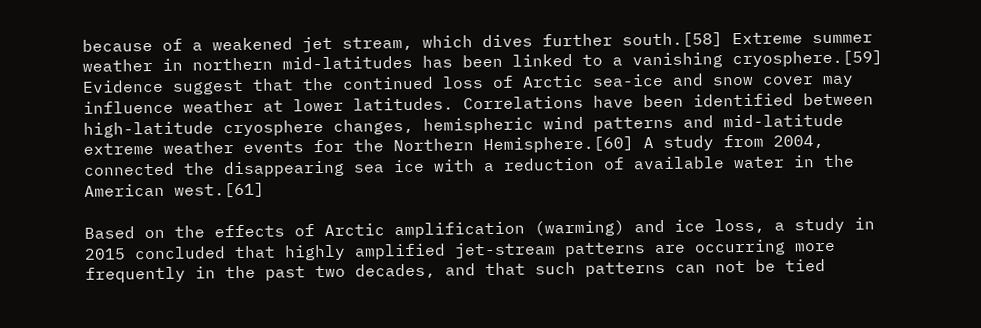because of a weakened jet stream, which dives further south.[58] Extreme summer weather in northern mid-latitudes has been linked to a vanishing cryosphere.[59] Evidence suggest that the continued loss of Arctic sea-ice and snow cover may influence weather at lower latitudes. Correlations have been identified between high-latitude cryosphere changes, hemispheric wind patterns and mid-latitude extreme weather events for the Northern Hemisphere.[60] A study from 2004, connected the disappearing sea ice with a reduction of available water in the American west.[61]

Based on the effects of Arctic amplification (warming) and ice loss, a study in 2015 concluded that highly amplified jet-stream patterns are occurring more frequently in the past two decades, and that such patterns can not be tied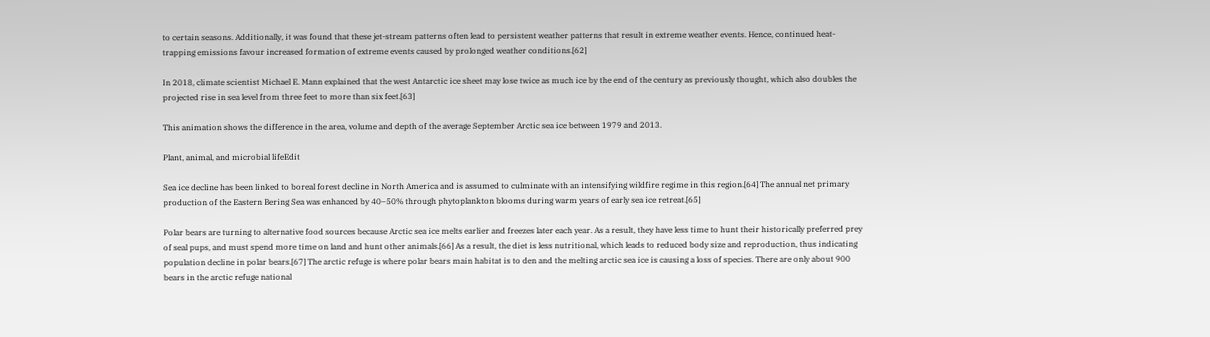to certain seasons. Additionally, it was found that these jet-stream patterns often lead to persistent weather patterns that result in extreme weather events. Hence, continued heat-trapping emissions favour increased formation of extreme events caused by prolonged weather conditions.[62]

In 2018, climate scientist Michael E. Mann explained that the west Antarctic ice sheet may lose twice as much ice by the end of the century as previously thought, which also doubles the projected rise in sea level from three feet to more than six feet.[63]

This animation shows the difference in the area, volume and depth of the average September Arctic sea ice between 1979 and 2013.

Plant, animal, and microbial lifeEdit

Sea ice decline has been linked to boreal forest decline in North America and is assumed to culminate with an intensifying wildfire regime in this region.[64] The annual net primary production of the Eastern Bering Sea was enhanced by 40–50% through phytoplankton blooms during warm years of early sea ice retreat.[65]

Polar bears are turning to alternative food sources because Arctic sea ice melts earlier and freezes later each year. As a result, they have less time to hunt their historically preferred prey of seal pups, and must spend more time on land and hunt other animals.[66] As a result, the diet is less nutritional, which leads to reduced body size and reproduction, thus indicating population decline in polar bears.[67] The arctic refuge is where polar bears main habitat is to den and the melting arctic sea ice is causing a loss of species. There are only about 900 bears in the arctic refuge national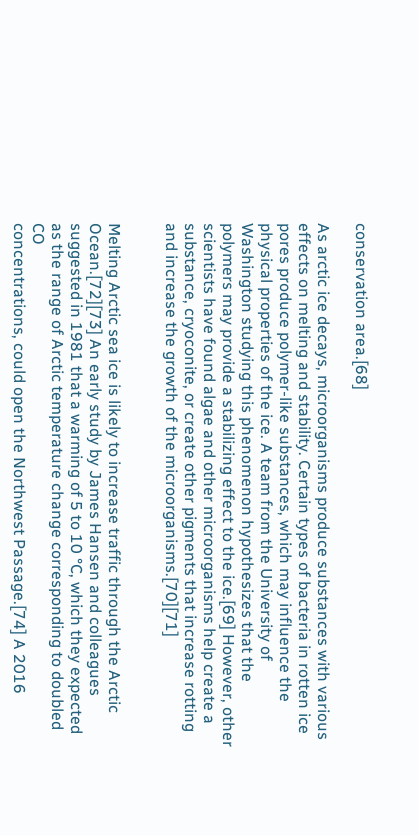conservation area.[68]

As arctic ice decays, microorganisms produce substances with various effects on melting and stability. Certain types of bacteria in rotten ice pores produce polymer-like substances, which may influence the physical properties of the ice. A team from the University of Washington studying this phenomenon hypothesizes that the polymers may provide a stabilizing effect to the ice.[69] However, other scientists have found algae and other microorganisms help create a substance, cryoconite, or create other pigments that increase rotting and increase the growth of the microorganisms.[70][71]


Melting Arctic sea ice is likely to increase traffic through the Arctic Ocean.[72][73] An early study by James Hansen and colleagues suggested in 1981 that a warming of 5 to 10 °C, which they expected as the range of Arctic temperature change corresponding to doubled CO
concentrations, could open the Northwest Passage.[74] A 2016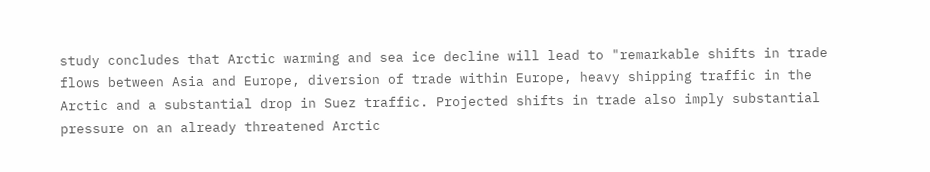study concludes that Arctic warming and sea ice decline will lead to "remarkable shifts in trade flows between Asia and Europe, diversion of trade within Europe, heavy shipping traffic in the Arctic and a substantial drop in Suez traffic. Projected shifts in trade also imply substantial pressure on an already threatened Arctic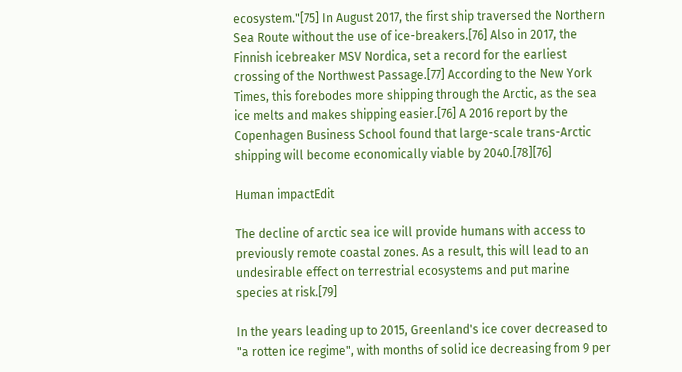ecosystem."[75] In August 2017, the first ship traversed the Northern Sea Route without the use of ice-breakers.[76] Also in 2017, the Finnish icebreaker MSV Nordica, set a record for the earliest crossing of the Northwest Passage.[77] According to the New York Times, this forebodes more shipping through the Arctic, as the sea ice melts and makes shipping easier.[76] A 2016 report by the Copenhagen Business School found that large-scale trans-Arctic shipping will become economically viable by 2040.[78][76]

Human impactEdit

The decline of arctic sea ice will provide humans with access to previously remote coastal zones. As a result, this will lead to an undesirable effect on terrestrial ecosystems and put marine species at risk.[79]

In the years leading up to 2015, Greenland's ice cover decreased to "a rotten ice regime", with months of solid ice decreasing from 9 per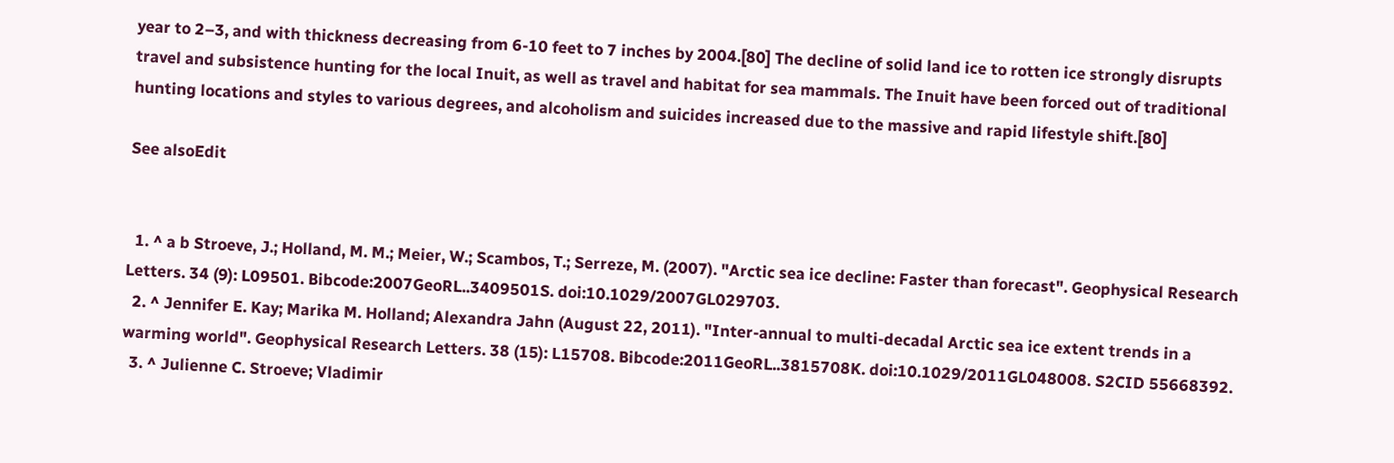year to 2–3, and with thickness decreasing from 6-10 feet to 7 inches by 2004.[80] The decline of solid land ice to rotten ice strongly disrupts travel and subsistence hunting for the local Inuit, as well as travel and habitat for sea mammals. The Inuit have been forced out of traditional hunting locations and styles to various degrees, and alcoholism and suicides increased due to the massive and rapid lifestyle shift.[80]

See alsoEdit


  1. ^ a b Stroeve, J.; Holland, M. M.; Meier, W.; Scambos, T.; Serreze, M. (2007). "Arctic sea ice decline: Faster than forecast". Geophysical Research Letters. 34 (9): L09501. Bibcode:2007GeoRL..3409501S. doi:10.1029/2007GL029703.
  2. ^ Jennifer E. Kay; Marika M. Holland; Alexandra Jahn (August 22, 2011). "Inter-annual to multi-decadal Arctic sea ice extent trends in a warming world". Geophysical Research Letters. 38 (15): L15708. Bibcode:2011GeoRL..3815708K. doi:10.1029/2011GL048008. S2CID 55668392.
  3. ^ Julienne C. Stroeve; Vladimir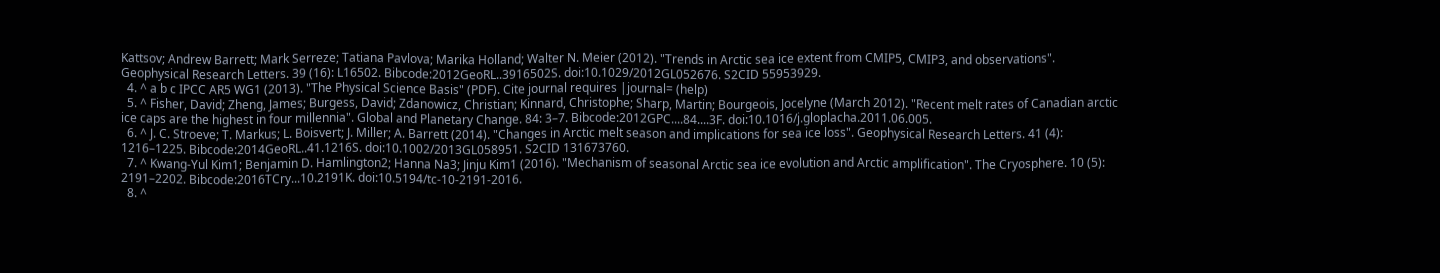Kattsov; Andrew Barrett; Mark Serreze; Tatiana Pavlova; Marika Holland; Walter N. Meier (2012). "Trends in Arctic sea ice extent from CMIP5, CMIP3, and observations". Geophysical Research Letters. 39 (16): L16502. Bibcode:2012GeoRL..3916502S. doi:10.1029/2012GL052676. S2CID 55953929.
  4. ^ a b c IPCC AR5 WG1 (2013). "The Physical Science Basis" (PDF). Cite journal requires |journal= (help)
  5. ^ Fisher, David; Zheng, James; Burgess, David; Zdanowicz, Christian; Kinnard, Christophe; Sharp, Martin; Bourgeois, Jocelyne (March 2012). "Recent melt rates of Canadian arctic ice caps are the highest in four millennia". Global and Planetary Change. 84: 3–7. Bibcode:2012GPC....84....3F. doi:10.1016/j.gloplacha.2011.06.005.
  6. ^ J. C. Stroeve; T. Markus; L. Boisvert; J. Miller; A. Barrett (2014). "Changes in Arctic melt season and implications for sea ice loss". Geophysical Research Letters. 41 (4): 1216–1225. Bibcode:2014GeoRL..41.1216S. doi:10.1002/2013GL058951. S2CID 131673760.
  7. ^ Kwang-Yul Kim1; Benjamin D. Hamlington2; Hanna Na3; Jinju Kim1 (2016). "Mechanism of seasonal Arctic sea ice evolution and Arctic amplification". The Cryosphere. 10 (5): 2191–2202. Bibcode:2016TCry...10.2191K. doi:10.5194/tc-10-2191-2016.
  8. ^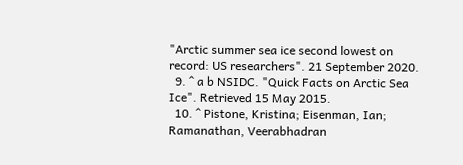"Arctic summer sea ice second lowest on record: US researchers". 21 September 2020.
  9. ^ a b NSIDC. "Quick Facts on Arctic Sea Ice". Retrieved 15 May 2015.
  10. ^ Pistone, Kristina; Eisenman, Ian; Ramanathan, Veerabhadran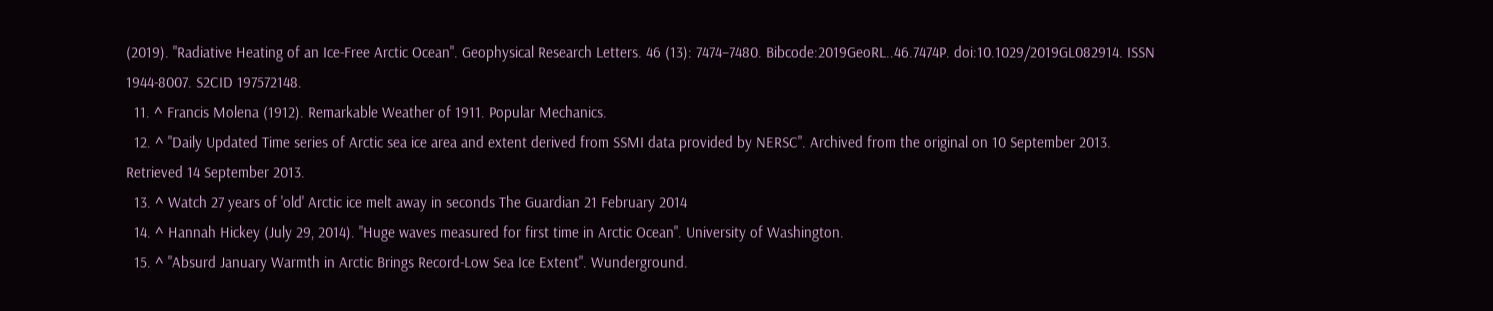(2019). "Radiative Heating of an Ice-Free Arctic Ocean". Geophysical Research Letters. 46 (13): 7474–7480. Bibcode:2019GeoRL..46.7474P. doi:10.1029/2019GL082914. ISSN 1944-8007. S2CID 197572148.
  11. ^ Francis Molena (1912). Remarkable Weather of 1911. Popular Mechanics.
  12. ^ "Daily Updated Time series of Arctic sea ice area and extent derived from SSMI data provided by NERSC". Archived from the original on 10 September 2013. Retrieved 14 September 2013.
  13. ^ Watch 27 years of 'old' Arctic ice melt away in seconds The Guardian 21 February 2014
  14. ^ Hannah Hickey (July 29, 2014). "Huge waves measured for first time in Arctic Ocean". University of Washington.
  15. ^ "Absurd January Warmth in Arctic Brings Record-Low Sea Ice Extent". Wunderground.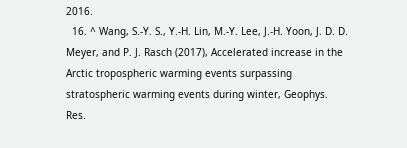2016.
  16. ^ Wang, S.-Y. S., Y.-H. Lin, M.-Y. Lee, J.-H. Yoon, J. D. D. Meyer, and P. J. Rasch (2017), Accelerated increase in the Arctic tropospheric warming events surpassing stratospheric warming events during winter, Geophys. Res.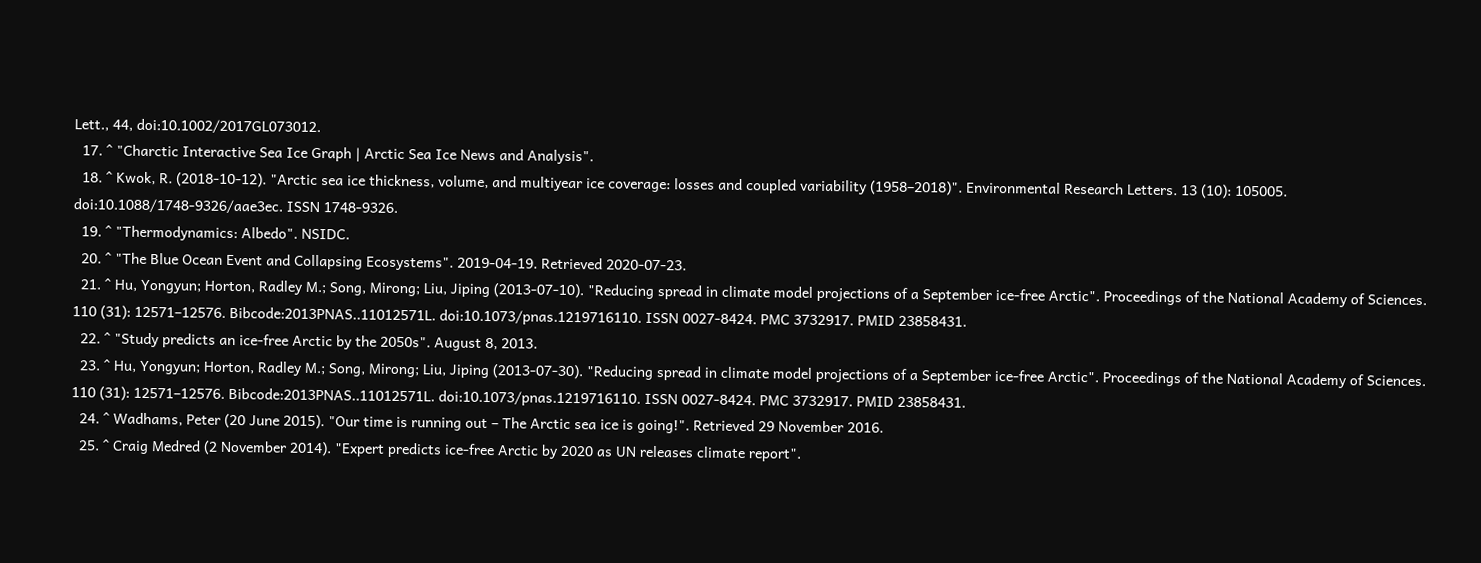Lett., 44, doi:10.1002/2017GL073012.
  17. ^ "Charctic Interactive Sea Ice Graph | Arctic Sea Ice News and Analysis".
  18. ^ Kwok, R. (2018-10-12). "Arctic sea ice thickness, volume, and multiyear ice coverage: losses and coupled variability (1958–2018)". Environmental Research Letters. 13 (10): 105005. doi:10.1088/1748-9326/aae3ec. ISSN 1748-9326.
  19. ^ "Thermodynamics: Albedo". NSIDC.
  20. ^ "The Blue Ocean Event and Collapsing Ecosystems". 2019-04-19. Retrieved 2020-07-23.
  21. ^ Hu, Yongyun; Horton, Radley M.; Song, Mirong; Liu, Jiping (2013-07-10). "Reducing spread in climate model projections of a September ice-free Arctic". Proceedings of the National Academy of Sciences. 110 (31): 12571–12576. Bibcode:2013PNAS..11012571L. doi:10.1073/pnas.1219716110. ISSN 0027-8424. PMC 3732917. PMID 23858431.
  22. ^ "Study predicts an ice-free Arctic by the 2050s". August 8, 2013.
  23. ^ Hu, Yongyun; Horton, Radley M.; Song, Mirong; Liu, Jiping (2013-07-30). "Reducing spread in climate model projections of a September ice-free Arctic". Proceedings of the National Academy of Sciences. 110 (31): 12571–12576. Bibcode:2013PNAS..11012571L. doi:10.1073/pnas.1219716110. ISSN 0027-8424. PMC 3732917. PMID 23858431.
  24. ^ Wadhams, Peter (20 June 2015). "Our time is running out – The Arctic sea ice is going!". Retrieved 29 November 2016.
  25. ^ Craig Medred (2 November 2014). "Expert predicts ice-free Arctic by 2020 as UN releases climate report".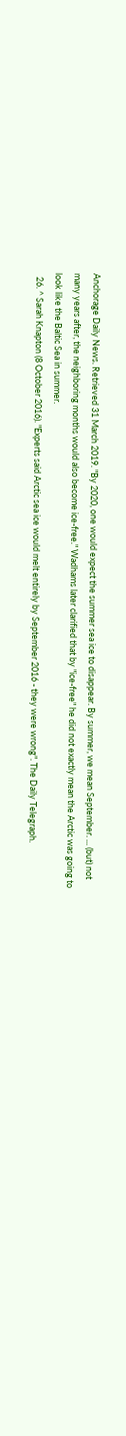Anchorage Daily News. Retrieved 31 March 2019. "By 2020, one would expect the summer sea ice to disappear. By summer, we mean September. ... (but) not many years after, the neighboring months would also become ice-free." Wadhams later clarified that by "ice-free" he did not exactly mean the Arctic was going to look like the Baltic Sea in summer.
  26. ^ Sarah Knapton (8 October 2016). "Experts said Arctic sea ice would melt entirely by September 2016 - they were wrong". The Daily Telegraph.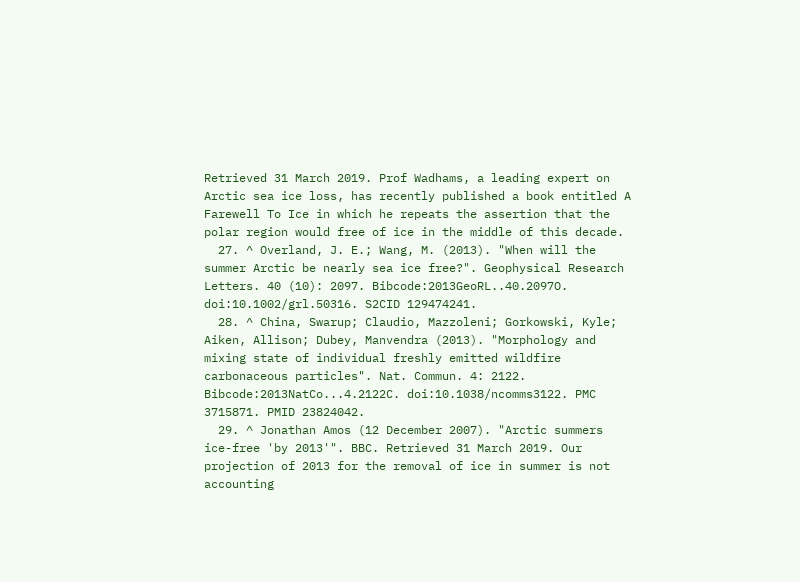Retrieved 31 March 2019. Prof Wadhams, a leading expert on Arctic sea ice loss, has recently published a book entitled A Farewell To Ice in which he repeats the assertion that the polar region would free of ice in the middle of this decade.
  27. ^ Overland, J. E.; Wang, M. (2013). "When will the summer Arctic be nearly sea ice free?". Geophysical Research Letters. 40 (10): 2097. Bibcode:2013GeoRL..40.2097O. doi:10.1002/grl.50316. S2CID 129474241.
  28. ^ China, Swarup; Claudio, Mazzoleni; Gorkowski, Kyle; Aiken, Allison; Dubey, Manvendra (2013). "Morphology and mixing state of individual freshly emitted wildfire carbonaceous particles". Nat. Commun. 4: 2122. Bibcode:2013NatCo...4.2122C. doi:10.1038/ncomms3122. PMC 3715871. PMID 23824042.
  29. ^ Jonathan Amos (12 December 2007). "Arctic summers ice-free 'by 2013'". BBC. Retrieved 31 March 2019. Our projection of 2013 for the removal of ice in summer is not accounting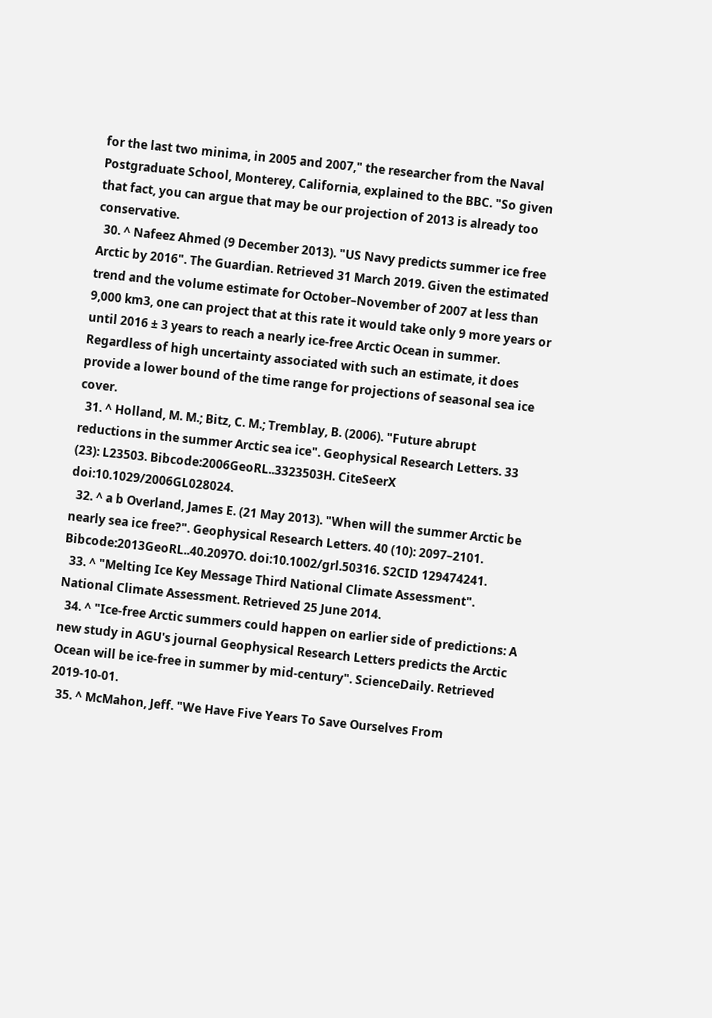for the last two minima, in 2005 and 2007," the researcher from the Naval Postgraduate School, Monterey, California, explained to the BBC. "So given that fact, you can argue that may be our projection of 2013 is already too conservative.
  30. ^ Nafeez Ahmed (9 December 2013). "US Navy predicts summer ice free Arctic by 2016". The Guardian. Retrieved 31 March 2019. Given the estimated trend and the volume estimate for October–November of 2007 at less than 9,000 km3, one can project that at this rate it would take only 9 more years or until 2016 ± 3 years to reach a nearly ice-free Arctic Ocean in summer. Regardless of high uncertainty associated with such an estimate, it does provide a lower bound of the time range for projections of seasonal sea ice cover.
  31. ^ Holland, M. M.; Bitz, C. M.; Tremblay, B. (2006). "Future abrupt reductions in the summer Arctic sea ice". Geophysical Research Letters. 33 (23): L23503. Bibcode:2006GeoRL..3323503H. CiteSeerX doi:10.1029/2006GL028024.
  32. ^ a b Overland, James E. (21 May 2013). "When will the summer Arctic be nearly sea ice free?". Geophysical Research Letters. 40 (10): 2097–2101. Bibcode:2013GeoRL..40.2097O. doi:10.1002/grl.50316. S2CID 129474241.
  33. ^ "Melting Ice Key Message Third National Climate Assessment". National Climate Assessment. Retrieved 25 June 2014.
  34. ^ "Ice-free Arctic summers could happen on earlier side of predictions: A new study in AGU's journal Geophysical Research Letters predicts the Arctic Ocean will be ice-free in summer by mid-century". ScienceDaily. Retrieved 2019-10-01.
  35. ^ McMahon, Jeff. "We Have Five Years To Save Ourselves From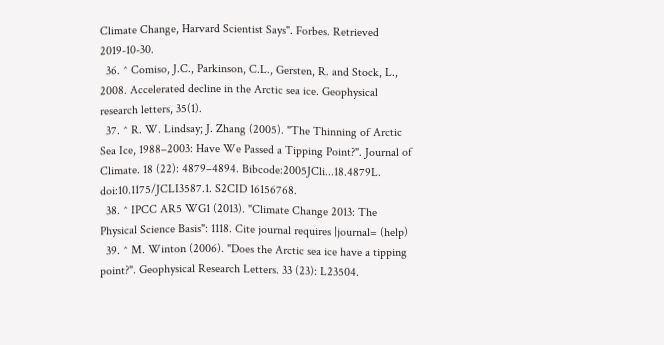Climate Change, Harvard Scientist Says". Forbes. Retrieved 2019-10-30.
  36. ^ Comiso, J.C., Parkinson, C.L., Gersten, R. and Stock, L., 2008. Accelerated decline in the Arctic sea ice. Geophysical research letters, 35(1).
  37. ^ R. W. Lindsay; J. Zhang (2005). "The Thinning of Arctic Sea Ice, 1988–2003: Have We Passed a Tipping Point?". Journal of Climate. 18 (22): 4879–4894. Bibcode:2005JCli...18.4879L. doi:10.1175/JCLI3587.1. S2CID 16156768.
  38. ^ IPCC AR5 WG1 (2013). "Climate Change 2013: The Physical Science Basis": 1118. Cite journal requires |journal= (help)
  39. ^ M. Winton (2006). "Does the Arctic sea ice have a tipping point?". Geophysical Research Letters. 33 (23): L23504.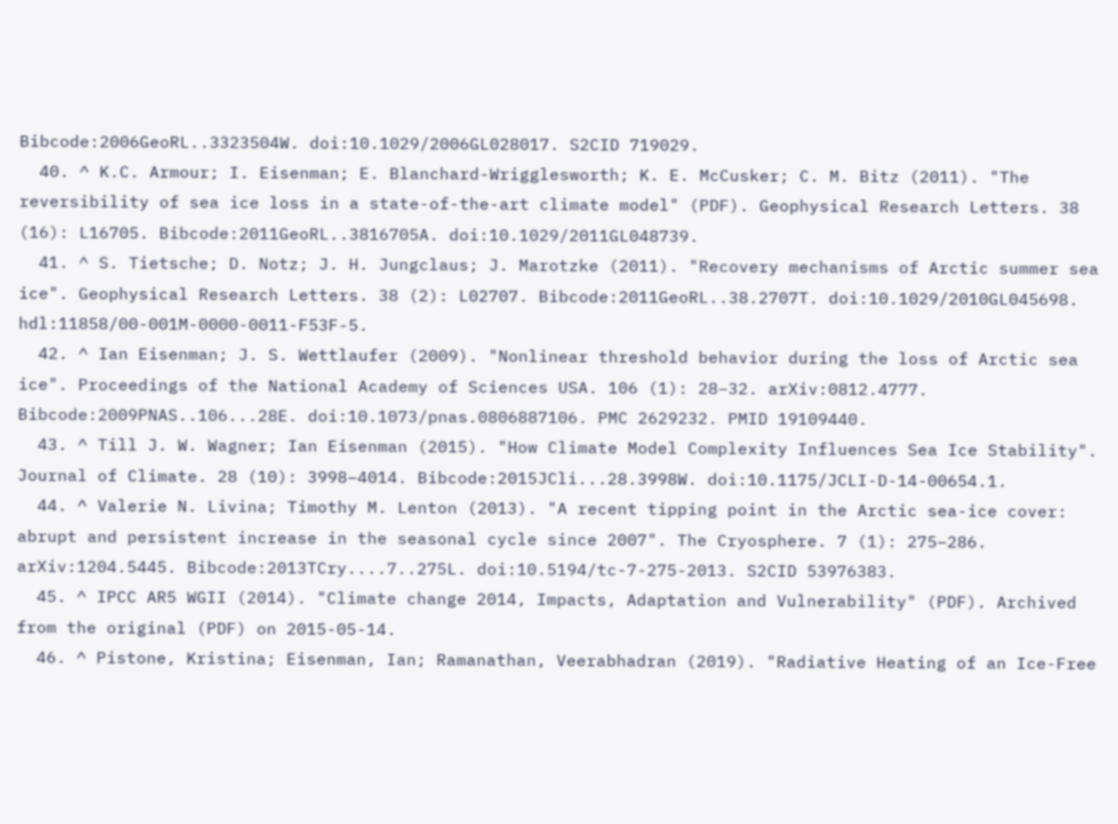Bibcode:2006GeoRL..3323504W. doi:10.1029/2006GL028017. S2CID 719029.
  40. ^ K.C. Armour; I. Eisenman; E. Blanchard-Wrigglesworth; K. E. McCusker; C. M. Bitz (2011). "The reversibility of sea ice loss in a state-of-the-art climate model" (PDF). Geophysical Research Letters. 38 (16): L16705. Bibcode:2011GeoRL..3816705A. doi:10.1029/2011GL048739.
  41. ^ S. Tietsche; D. Notz; J. H. Jungclaus; J. Marotzke (2011). "Recovery mechanisms of Arctic summer sea ice". Geophysical Research Letters. 38 (2): L02707. Bibcode:2011GeoRL..38.2707T. doi:10.1029/2010GL045698. hdl:11858/00-001M-0000-0011-F53F-5.
  42. ^ Ian Eisenman; J. S. Wettlaufer (2009). "Nonlinear threshold behavior during the loss of Arctic sea ice". Proceedings of the National Academy of Sciences USA. 106 (1): 28–32. arXiv:0812.4777. Bibcode:2009PNAS..106...28E. doi:10.1073/pnas.0806887106. PMC 2629232. PMID 19109440.
  43. ^ Till J. W. Wagner; Ian Eisenman (2015). "How Climate Model Complexity Influences Sea Ice Stability". Journal of Climate. 28 (10): 3998–4014. Bibcode:2015JCli...28.3998W. doi:10.1175/JCLI-D-14-00654.1.
  44. ^ Valerie N. Livina; Timothy M. Lenton (2013). "A recent tipping point in the Arctic sea-ice cover: abrupt and persistent increase in the seasonal cycle since 2007". The Cryosphere. 7 (1): 275–286. arXiv:1204.5445. Bibcode:2013TCry....7..275L. doi:10.5194/tc-7-275-2013. S2CID 53976383.
  45. ^ IPCC AR5 WGII (2014). "Climate change 2014, Impacts, Adaptation and Vulnerability" (PDF). Archived from the original (PDF) on 2015-05-14.
  46. ^ Pistone, Kristina; Eisenman, Ian; Ramanathan, Veerabhadran (2019). "Radiative Heating of an Ice-Free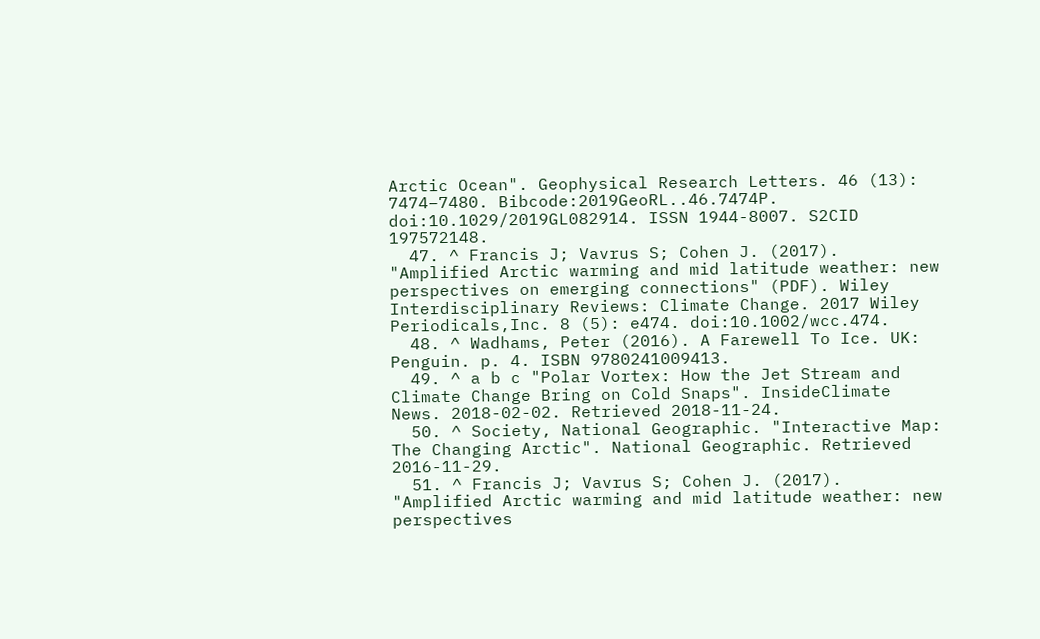Arctic Ocean". Geophysical Research Letters. 46 (13): 7474–7480. Bibcode:2019GeoRL..46.7474P. doi:10.1029/2019GL082914. ISSN 1944-8007. S2CID 197572148.
  47. ^ Francis J; Vavrus S; Cohen J. (2017). "Amplified Arctic warming and mid latitude weather: new perspectives on emerging connections" (PDF). Wiley Interdisciplinary Reviews: Climate Change. 2017 Wiley Periodicals,Inc. 8 (5): e474. doi:10.1002/wcc.474.
  48. ^ Wadhams, Peter (2016). A Farewell To Ice. UK: Penguin. p. 4. ISBN 9780241009413.
  49. ^ a b c "Polar Vortex: How the Jet Stream and Climate Change Bring on Cold Snaps". InsideClimate News. 2018-02-02. Retrieved 2018-11-24.
  50. ^ Society, National Geographic. "Interactive Map: The Changing Arctic". National Geographic. Retrieved 2016-11-29.
  51. ^ Francis J; Vavrus S; Cohen J. (2017). "Amplified Arctic warming and mid latitude weather: new perspectives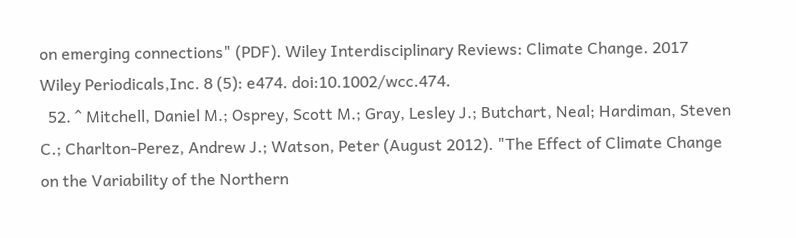on emerging connections" (PDF). Wiley Interdisciplinary Reviews: Climate Change. 2017 Wiley Periodicals,Inc. 8 (5): e474. doi:10.1002/wcc.474.
  52. ^ Mitchell, Daniel M.; Osprey, Scott M.; Gray, Lesley J.; Butchart, Neal; Hardiman, Steven C.; Charlton-Perez, Andrew J.; Watson, Peter (August 2012). "The Effect of Climate Change on the Variability of the Northern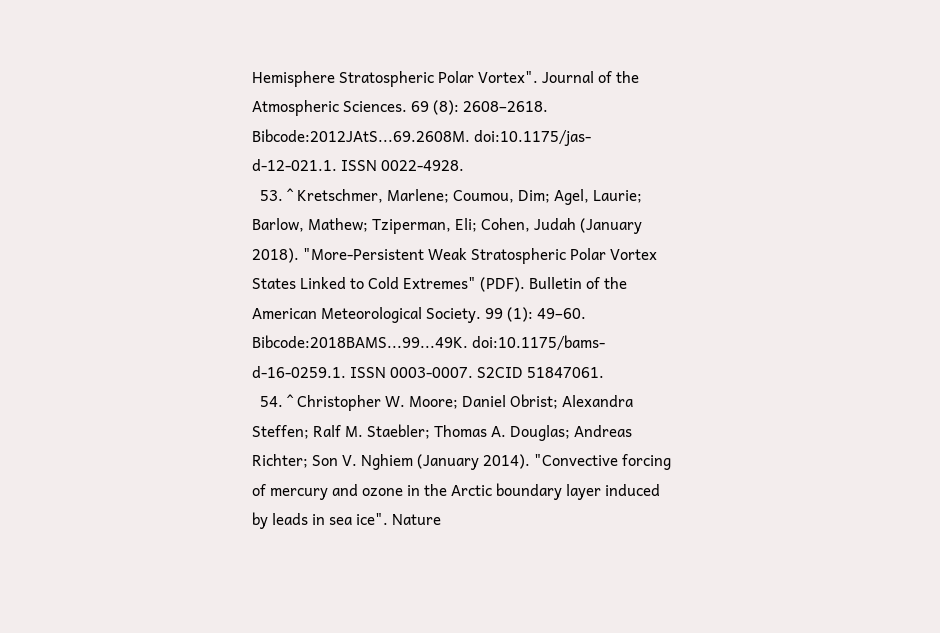Hemisphere Stratospheric Polar Vortex". Journal of the Atmospheric Sciences. 69 (8): 2608–2618. Bibcode:2012JAtS...69.2608M. doi:10.1175/jas-d-12-021.1. ISSN 0022-4928.
  53. ^ Kretschmer, Marlene; Coumou, Dim; Agel, Laurie; Barlow, Mathew; Tziperman, Eli; Cohen, Judah (January 2018). "More-Persistent Weak Stratospheric Polar Vortex States Linked to Cold Extremes" (PDF). Bulletin of the American Meteorological Society. 99 (1): 49–60. Bibcode:2018BAMS...99...49K. doi:10.1175/bams-d-16-0259.1. ISSN 0003-0007. S2CID 51847061.
  54. ^ Christopher W. Moore; Daniel Obrist; Alexandra Steffen; Ralf M. Staebler; Thomas A. Douglas; Andreas Richter; Son V. Nghiem (January 2014). "Convective forcing of mercury and ozone in the Arctic boundary layer induced by leads in sea ice". Nature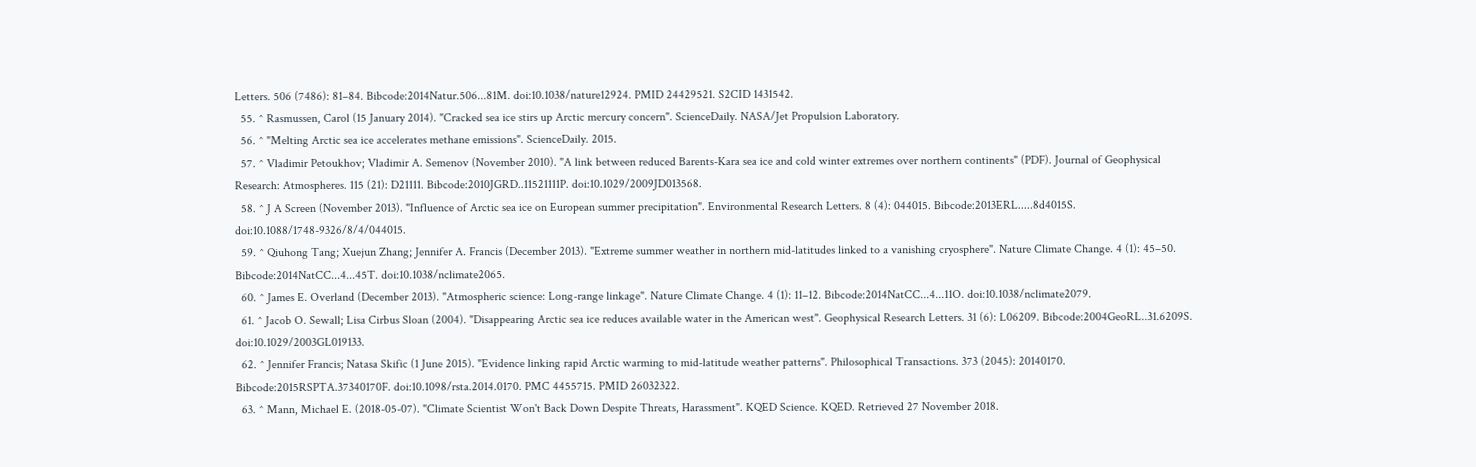Letters. 506 (7486): 81–84. Bibcode:2014Natur.506...81M. doi:10.1038/nature12924. PMID 24429521. S2CID 1431542.
  55. ^ Rasmussen, Carol (15 January 2014). "Cracked sea ice stirs up Arctic mercury concern". ScienceDaily. NASA/Jet Propulsion Laboratory.
  56. ^ "Melting Arctic sea ice accelerates methane emissions". ScienceDaily. 2015.
  57. ^ Vladimir Petoukhov; Vladimir A. Semenov (November 2010). "A link between reduced Barents-Kara sea ice and cold winter extremes over northern continents" (PDF). Journal of Geophysical Research: Atmospheres. 115 (21): D21111. Bibcode:2010JGRD..11521111P. doi:10.1029/2009JD013568.
  58. ^ J A Screen (November 2013). "Influence of Arctic sea ice on European summer precipitation". Environmental Research Letters. 8 (4): 044015. Bibcode:2013ERL.....8d4015S. doi:10.1088/1748-9326/8/4/044015.
  59. ^ Qiuhong Tang; Xuejun Zhang; Jennifer A. Francis (December 2013). "Extreme summer weather in northern mid-latitudes linked to a vanishing cryosphere". Nature Climate Change. 4 (1): 45–50. Bibcode:2014NatCC...4...45T. doi:10.1038/nclimate2065.
  60. ^ James E. Overland (December 2013). "Atmospheric science: Long-range linkage". Nature Climate Change. 4 (1): 11–12. Bibcode:2014NatCC...4...11O. doi:10.1038/nclimate2079.
  61. ^ Jacob O. Sewall; Lisa Cirbus Sloan (2004). "Disappearing Arctic sea ice reduces available water in the American west". Geophysical Research Letters. 31 (6): L06209. Bibcode:2004GeoRL..31.6209S. doi:10.1029/2003GL019133.
  62. ^ Jennifer Francis; Natasa Skific (1 June 2015). "Evidence linking rapid Arctic warming to mid-latitude weather patterns". Philosophical Transactions. 373 (2045): 20140170. Bibcode:2015RSPTA.37340170F. doi:10.1098/rsta.2014.0170. PMC 4455715. PMID 26032322.
  63. ^ Mann, Michael E. (2018-05-07). "Climate Scientist Won't Back Down Despite Threats, Harassment". KQED Science. KQED. Retrieved 27 November 2018.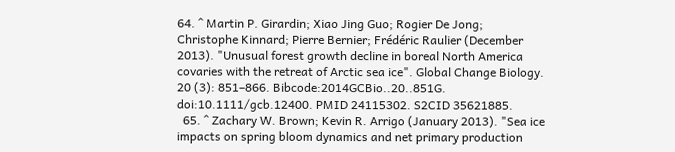64. ^ Martin P. Girardin; Xiao Jing Guo; Rogier De Jong; Christophe Kinnard; Pierre Bernier; Frédéric Raulier (December 2013). "Unusual forest growth decline in boreal North America covaries with the retreat of Arctic sea ice". Global Change Biology. 20 (3): 851–866. Bibcode:2014GCBio..20..851G. doi:10.1111/gcb.12400. PMID 24115302. S2CID 35621885.
  65. ^ Zachary W. Brown; Kevin R. Arrigo (January 2013). "Sea ice impacts on spring bloom dynamics and net primary production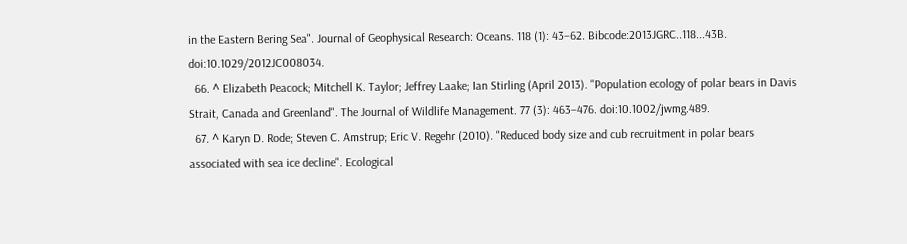in the Eastern Bering Sea". Journal of Geophysical Research: Oceans. 118 (1): 43–62. Bibcode:2013JGRC..118...43B. doi:10.1029/2012JC008034.
  66. ^ Elizabeth Peacock; Mitchell K. Taylor; Jeffrey Laake; Ian Stirling (April 2013). "Population ecology of polar bears in Davis Strait, Canada and Greenland". The Journal of Wildlife Management. 77 (3): 463–476. doi:10.1002/jwmg.489.
  67. ^ Karyn D. Rode; Steven C. Amstrup; Eric V. Regehr (2010). "Reduced body size and cub recruitment in polar bears associated with sea ice decline". Ecological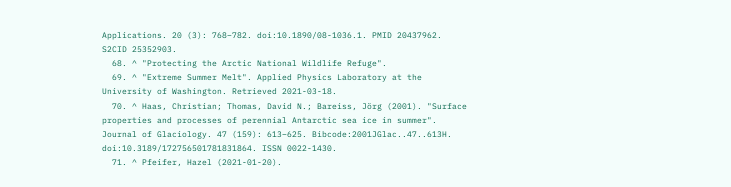Applications. 20 (3): 768–782. doi:10.1890/08-1036.1. PMID 20437962. S2CID 25352903.
  68. ^ "Protecting the Arctic National Wildlife Refuge".
  69. ^ "Extreme Summer Melt". Applied Physics Laboratory at the University of Washington. Retrieved 2021-03-18.
  70. ^ Haas, Christian; Thomas, David N.; Bareiss, Jörg (2001). "Surface properties and processes of perennial Antarctic sea ice in summer". Journal of Glaciology. 47 (159): 613–625. Bibcode:2001JGlac..47..613H. doi:10.3189/172756501781831864. ISSN 0022-1430.
  71. ^ Pfeifer, Hazel (2021-01-20).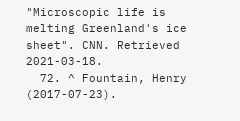"Microscopic life is melting Greenland's ice sheet". CNN. Retrieved 2021-03-18.
  72. ^ Fountain, Henry (2017-07-23).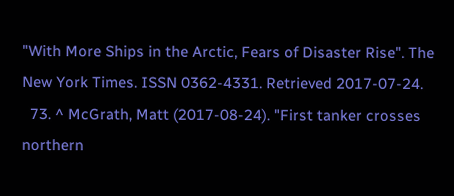"With More Ships in the Arctic, Fears of Disaster Rise". The New York Times. ISSN 0362-4331. Retrieved 2017-07-24.
  73. ^ McGrath, Matt (2017-08-24). "First tanker crosses northern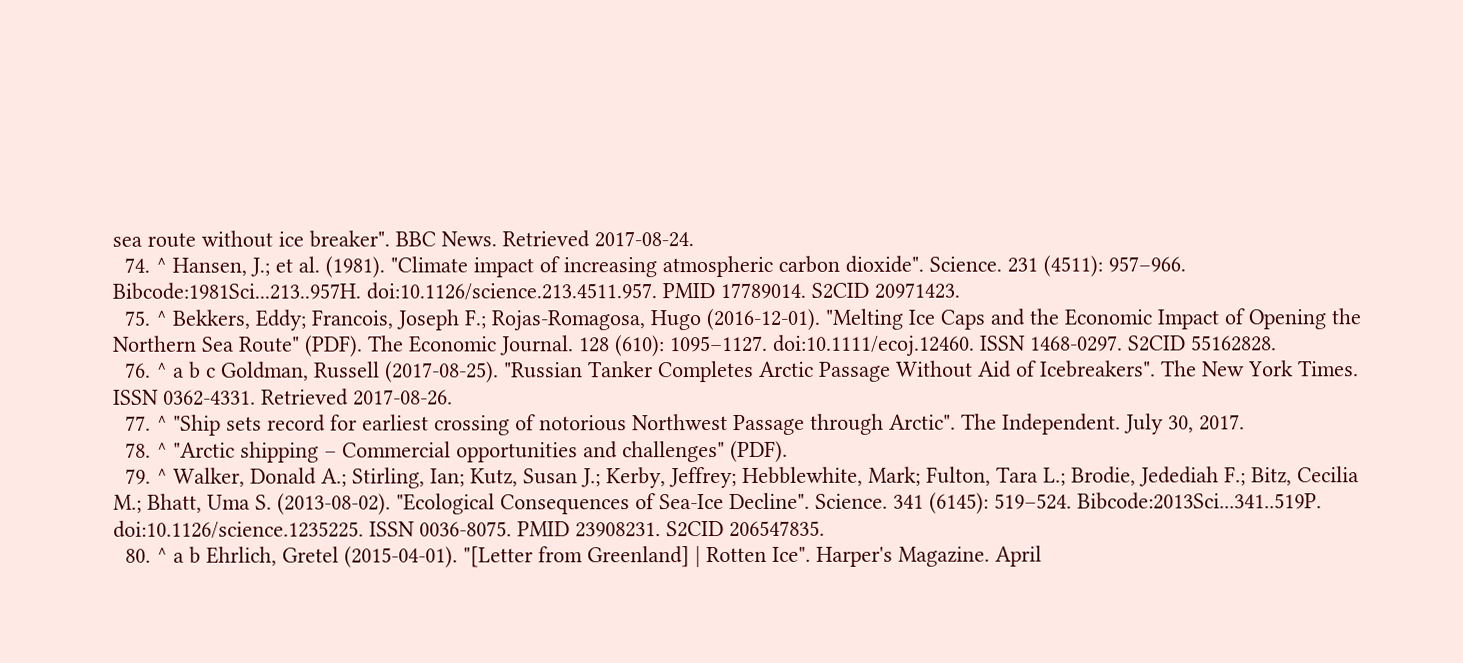sea route without ice breaker". BBC News. Retrieved 2017-08-24.
  74. ^ Hansen, J.; et al. (1981). "Climate impact of increasing atmospheric carbon dioxide". Science. 231 (4511): 957–966. Bibcode:1981Sci...213..957H. doi:10.1126/science.213.4511.957. PMID 17789014. S2CID 20971423.
  75. ^ Bekkers, Eddy; Francois, Joseph F.; Rojas-Romagosa, Hugo (2016-12-01). "Melting Ice Caps and the Economic Impact of Opening the Northern Sea Route" (PDF). The Economic Journal. 128 (610): 1095–1127. doi:10.1111/ecoj.12460. ISSN 1468-0297. S2CID 55162828.
  76. ^ a b c Goldman, Russell (2017-08-25). "Russian Tanker Completes Arctic Passage Without Aid of Icebreakers". The New York Times. ISSN 0362-4331. Retrieved 2017-08-26.
  77. ^ "Ship sets record for earliest crossing of notorious Northwest Passage through Arctic". The Independent. July 30, 2017.
  78. ^ "Arctic shipping – Commercial opportunities and challenges" (PDF).
  79. ^ Walker, Donald A.; Stirling, Ian; Kutz, Susan J.; Kerby, Jeffrey; Hebblewhite, Mark; Fulton, Tara L.; Brodie, Jedediah F.; Bitz, Cecilia M.; Bhatt, Uma S. (2013-08-02). "Ecological Consequences of Sea-Ice Decline". Science. 341 (6145): 519–524. Bibcode:2013Sci...341..519P. doi:10.1126/science.1235225. ISSN 0036-8075. PMID 23908231. S2CID 206547835.
  80. ^ a b Ehrlich, Gretel (2015-04-01). "[Letter from Greenland] | Rotten Ice". Harper's Magazine. April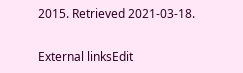2015. Retrieved 2021-03-18.

External linksEdit